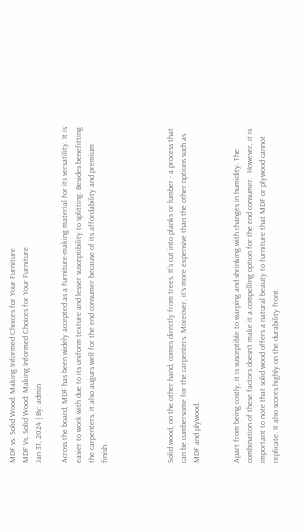MDF vs. Solid Wood: Making Informed Choices for Your Furniture
MDF Vs. Solid Wood: Making Informed Choices for Your Furniture
Jan 31, 2024 | By: admin

Across the board, MDF has been widely accepted as a furniture-making material for its versatility. It is easier to work with due to its uniform texture and lesser susceptibility to splitting. Besides benefitting the carpenters, it also augurs well for the end consumer because of its affordability and premium finish.




Solid wood, on the other hand, comes directly from trees. It’s cut into planks or lumber - a process that can be cumbersome for the carpenters. Moreover, it’s more expensive than the other options such as MDF and plywood.


Apart from being costly, it is susceptible to warping and shrinking with changes in humidity. The combination of these factors doesn’t make it a compelling option for the end consumer.  However, it is important to note that solid wood offers a natural beauty to furniture that MDF or plywood cannot replicate. It also scores highly on the durability front.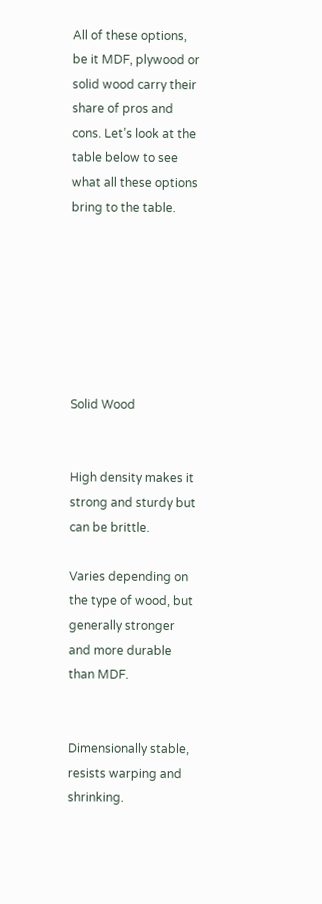All of these options, be it MDF, plywood or solid wood carry their share of pros and cons. Let’s look at the table below to see what all these options bring to the table.







Solid Wood


High density makes it strong and sturdy but can be brittle.

Varies depending on the type of wood, but generally stronger and more durable than MDF.


Dimensionally stable, resists warping and shrinking.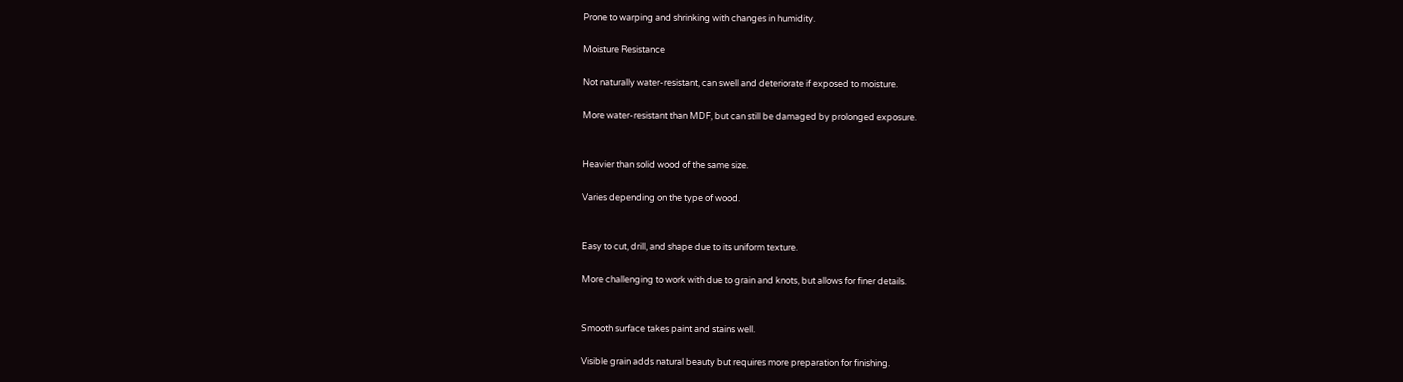Prone to warping and shrinking with changes in humidity.

Moisture Resistance

Not naturally water-resistant, can swell and deteriorate if exposed to moisture.

More water-resistant than MDF, but can still be damaged by prolonged exposure.


Heavier than solid wood of the same size.

Varies depending on the type of wood.


Easy to cut, drill, and shape due to its uniform texture.

More challenging to work with due to grain and knots, but allows for finer details.


Smooth surface takes paint and stains well.

Visible grain adds natural beauty but requires more preparation for finishing.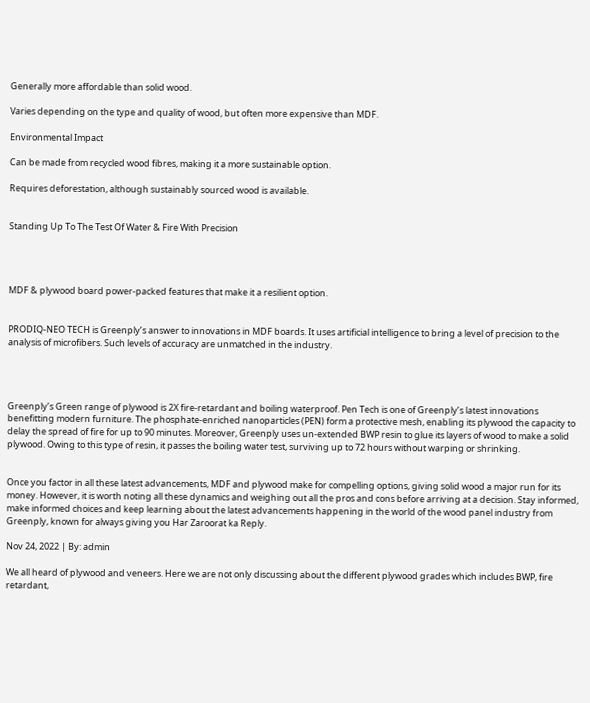Generally more affordable than solid wood.

Varies depending on the type and quality of wood, but often more expensive than MDF.

Environmental Impact

Can be made from recycled wood fibres, making it a more sustainable option.

Requires deforestation, although sustainably sourced wood is available.


Standing Up To The Test Of Water & Fire With Precision




MDF & plywood board power-packed features that make it a resilient option.


PRODIQ-NEO TECH is Greenply’s answer to innovations in MDF boards. It uses artificial intelligence to bring a level of precision to the analysis of microfibers. Such levels of accuracy are unmatched in the industry.




Greenply’s Green range of plywood is 2X fire-retardant and boiling waterproof. Pen Tech is one of Greenply’s latest innovations benefitting modern furniture. The phosphate-enriched nanoparticles (PEN) form a protective mesh, enabling its plywood the capacity to delay the spread of fire for up to 90 minutes. Moreover, Greenply uses un-extended BWP resin to glue its layers of wood to make a solid plywood. Owing to this type of resin, it passes the boiling water test, surviving up to 72 hours without warping or shrinking.


Once you factor in all these latest advancements, MDF and plywood make for compelling options, giving solid wood a major run for its money. However, it is worth noting all these dynamics and weighing out all the pros and cons before arriving at a decision. Stay informed, make informed choices and keep learning about the latest advancements happening in the world of the wood panel industry from Greenply, known for always giving you Har Zaroorat ka Reply.

Nov 24, 2022 | By: admin

We all heard of plywood and veneers. Here we are not only discussing about the different plywood grades which includes BWP, fire retardant,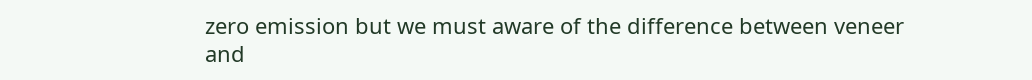zero emission but we must aware of the difference between veneer and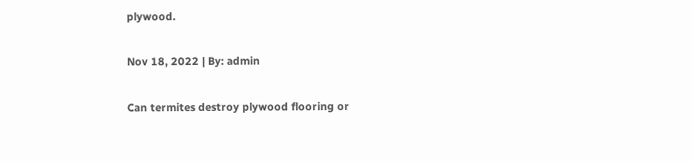plywood.

Nov 18, 2022 | By: admin

Can termites destroy plywood flooring or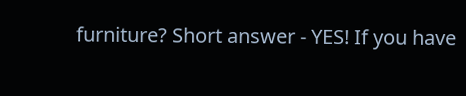furniture? Short answer - YES! If you have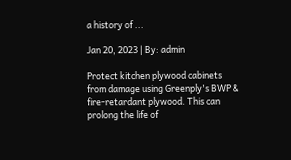a history of ...

Jan 20, 2023 | By: admin

Protect kitchen plywood cabinets from damage using Greenply's BWP & fire-retardant plywood. This can prolong the life of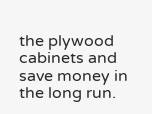the plywood cabinets and save money in the long run.